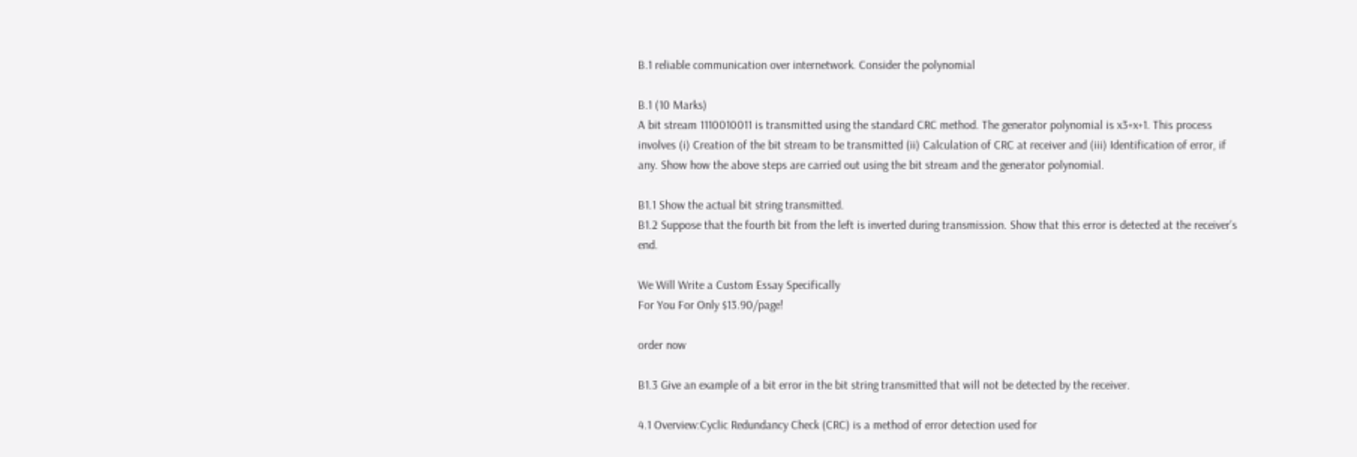B.1 reliable communication over internetwork. Consider the polynomial

B.1 (10 Marks)
A bit stream 1110010011 is transmitted using the standard CRC method. The generator polynomial is x3+x+1. This process involves (i) Creation of the bit stream to be transmitted (ii) Calculation of CRC at receiver and (iii) Identification of error, if any. Show how the above steps are carried out using the bit stream and the generator polynomial.

B1.1 Show the actual bit string transmitted.
B1.2 Suppose that the fourth bit from the left is inverted during transmission. Show that this error is detected at the receiver’s end.

We Will Write a Custom Essay Specifically
For You For Only $13.90/page!

order now

B1.3 Give an example of a bit error in the bit string transmitted that will not be detected by the receiver.

4.1 Overview:Cyclic Redundancy Check (CRC) is a method of error detection used for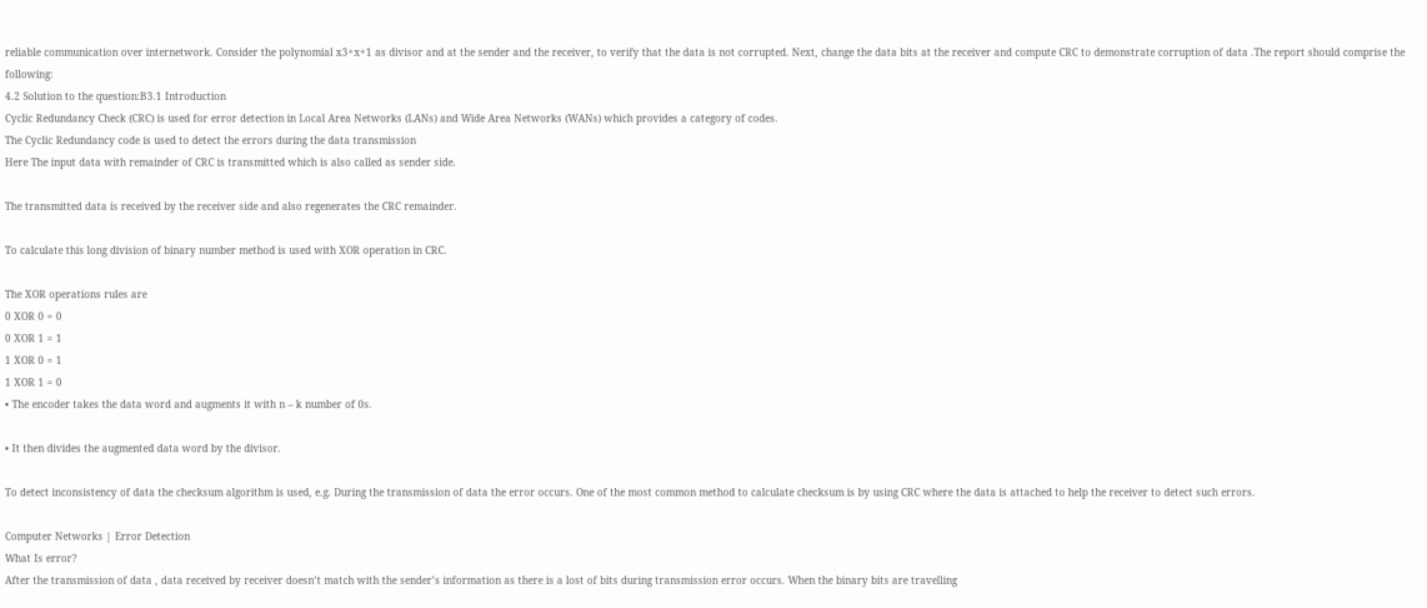reliable communication over internetwork. Consider the polynomial x3+x+1 as divisor and at the sender and the receiver, to verify that the data is not corrupted. Next, change the data bits at the receiver and compute CRC to demonstrate corruption of data .The report should comprise the following:
4.2 Solution to the question:B3.1 Introduction
Cyclic Redundancy Check (CRC) is used for error detection in Local Area Networks (LANs) and Wide Area Networks (WANs) which provides a category of codes.
The Cyclic Redundancy code is used to detect the errors during the data transmission
Here The input data with remainder of CRC is transmitted which is also called as sender side.

The transmitted data is received by the receiver side and also regenerates the CRC remainder.

To calculate this long division of binary number method is used with XOR operation in CRC.

The XOR operations rules are
0 XOR 0 = 0
0 XOR 1 = 1
1 XOR 0 = 1
1 XOR 1 = 0
• The encoder takes the data word and augments it with n – k number of 0s.

• It then divides the augmented data word by the divisor.

To detect inconsistency of data the checksum algorithm is used, e.g. During the transmission of data the error occurs. One of the most common method to calculate checksum is by using CRC where the data is attached to help the receiver to detect such errors.

Computer Networks | Error Detection
What Is error?
After the transmission of data , data received by receiver doesn’t match with the sender’s information as there is a lost of bits during transmission error occurs. When the binary bits are travelling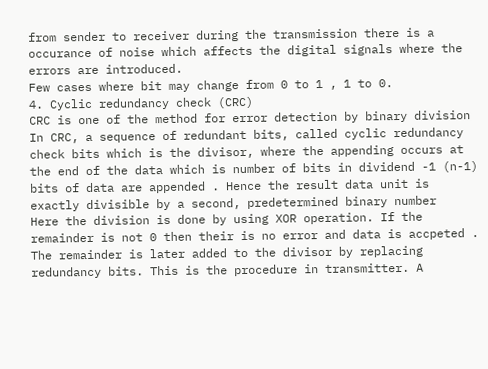from sender to receiver during the transmission there is a occurance of noise which affects the digital signals where the errors are introduced.
Few cases where bit may change from 0 to 1 , 1 to 0.
4. Cyclic redundancy check (CRC)
CRC is one of the method for error detection by binary division
In CRC, a sequence of redundant bits, called cyclic redundancy check bits which is the divisor, where the appending occurs at the end of the data which is number of bits in dividend -1 (n-1) bits of data are appended . Hence the result data unit is exactly divisible by a second, predetermined binary number
Here the division is done by using XOR operation. If the remainder is not 0 then their is no error and data is accpeted . The remainder is later added to the divisor by replacing redundancy bits. This is the procedure in transmitter. A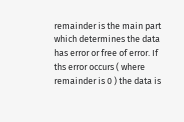remainder is the main part which determines the data has error or free of error. If ths error occurs ( where remainder is 0 ) the data is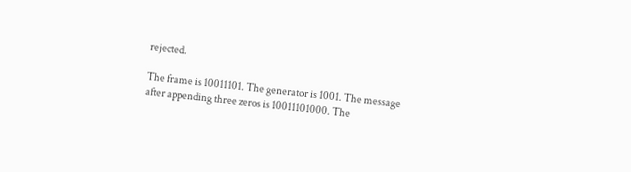rejected.

The frame is 10011101. The generator is 1001. The message after appending three zeros is 10011101000. The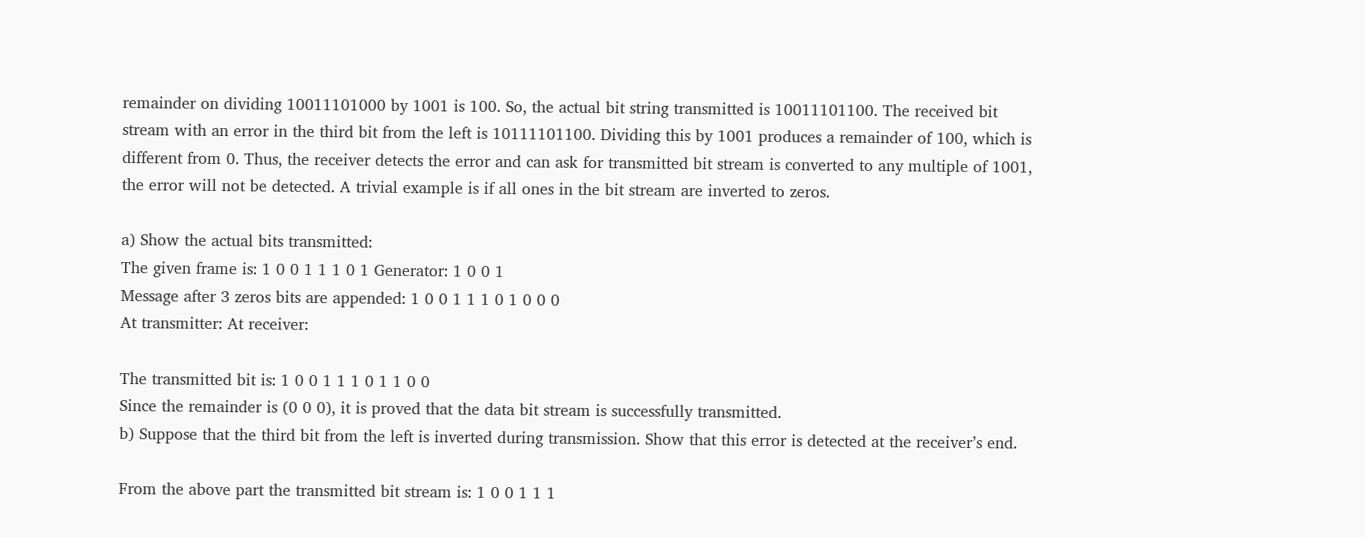remainder on dividing 10011101000 by 1001 is 100. So, the actual bit string transmitted is 10011101100. The received bit stream with an error in the third bit from the left is 10111101100. Dividing this by 1001 produces a remainder of 100, which is different from 0. Thus, the receiver detects the error and can ask for transmitted bit stream is converted to any multiple of 1001, the error will not be detected. A trivial example is if all ones in the bit stream are inverted to zeros.

a) Show the actual bits transmitted:
The given frame is: 1 0 0 1 1 1 0 1 Generator: 1 0 0 1
Message after 3 zeros bits are appended: 1 0 0 1 1 1 0 1 0 0 0
At transmitter: At receiver:

The transmitted bit is: 1 0 0 1 1 1 0 1 1 0 0
Since the remainder is (0 0 0), it is proved that the data bit stream is successfully transmitted.
b) Suppose that the third bit from the left is inverted during transmission. Show that this error is detected at the receiver’s end.

From the above part the transmitted bit stream is: 1 0 0 1 1 1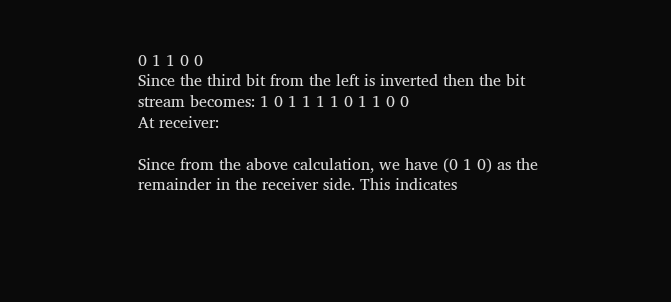0 1 1 0 0
Since the third bit from the left is inverted then the bit stream becomes: 1 0 1 1 1 1 0 1 1 0 0
At receiver:

Since from the above calculation, we have (0 1 0) as the remainder in the receiver side. This indicates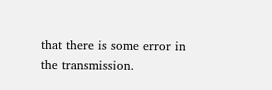that there is some error in the transmission.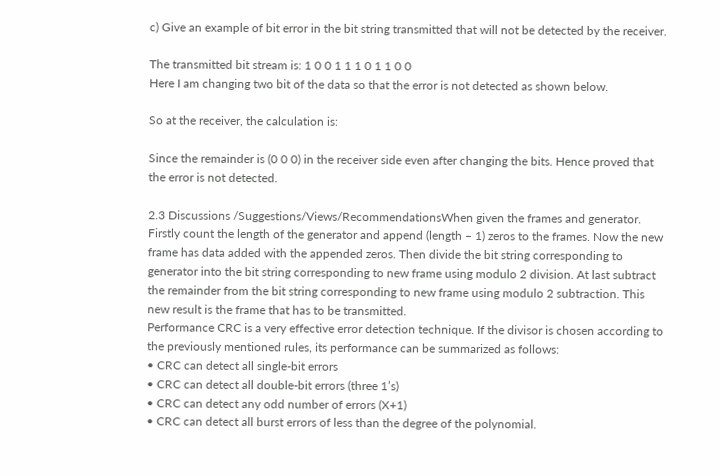c) Give an example of bit error in the bit string transmitted that will not be detected by the receiver.

The transmitted bit stream is: 1 0 0 1 1 1 0 1 1 0 0
Here I am changing two bit of the data so that the error is not detected as shown below.

So at the receiver, the calculation is:

Since the remainder is (0 0 0) in the receiver side even after changing the bits. Hence proved that the error is not detected.

2.3 Discussions /Suggestions/Views/RecommendationsWhen given the frames and generator. Firstly count the length of the generator and append (length – 1) zeros to the frames. Now the new frame has data added with the appended zeros. Then divide the bit string corresponding to generator into the bit string corresponding to new frame using modulo 2 division. At last subtract the remainder from the bit string corresponding to new frame using modulo 2 subtraction. This new result is the frame that has to be transmitted.
Performance CRC is a very effective error detection technique. If the divisor is chosen according to the previously mentioned rules, its performance can be summarized as follows:
• CRC can detect all single-bit errors
• CRC can detect all double-bit errors (three 1’s)
• CRC can detect any odd number of errors (X+1)
• CRC can detect all burst errors of less than the degree of the polynomial.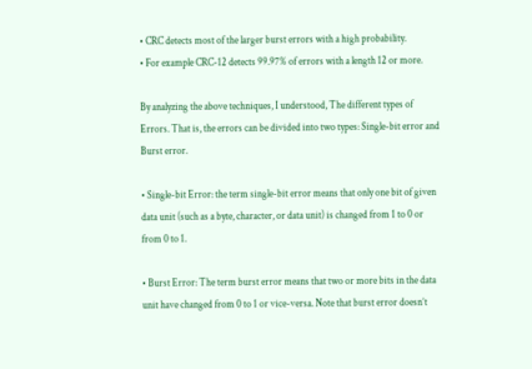• CRC detects most of the larger burst errors with a high probability.
• For example CRC-12 detects 99.97% of errors with a length 12 or more.

By analyzing the above techniques, I understood, The different types of Errors. That is, the errors can be divided into two types: Single-bit error and Burst error.

• Single-bit Error: the term single-bit error means that only one bit of given data unit (such as a byte, character, or data unit) is changed from 1 to 0 or from 0 to 1.

• Burst Error: The term burst error means that two or more bits in the data unit have changed from 0 to 1 or vice-versa. Note that burst error doesn’t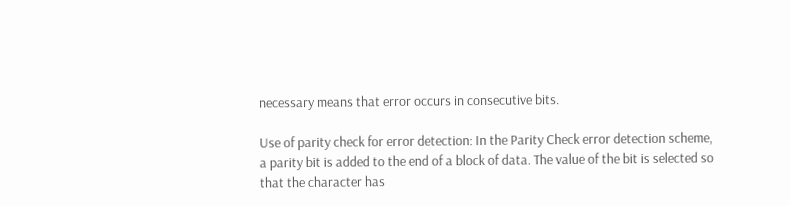necessary means that error occurs in consecutive bits.

Use of parity check for error detection: In the Parity Check error detection scheme, a parity bit is added to the end of a block of data. The value of the bit is selected so that the character has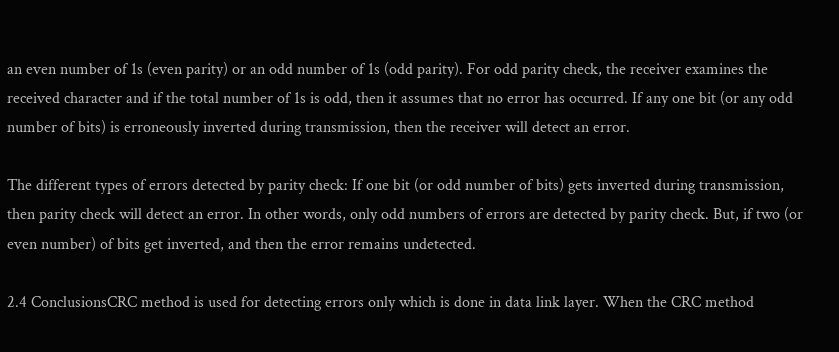an even number of 1s (even parity) or an odd number of 1s (odd parity). For odd parity check, the receiver examines the received character and if the total number of 1s is odd, then it assumes that no error has occurred. If any one bit (or any odd number of bits) is erroneously inverted during transmission, then the receiver will detect an error.

The different types of errors detected by parity check: If one bit (or odd number of bits) gets inverted during transmission, then parity check will detect an error. In other words, only odd numbers of errors are detected by parity check. But, if two (or even number) of bits get inverted, and then the error remains undetected.

2.4 ConclusionsCRC method is used for detecting errors only which is done in data link layer. When the CRC method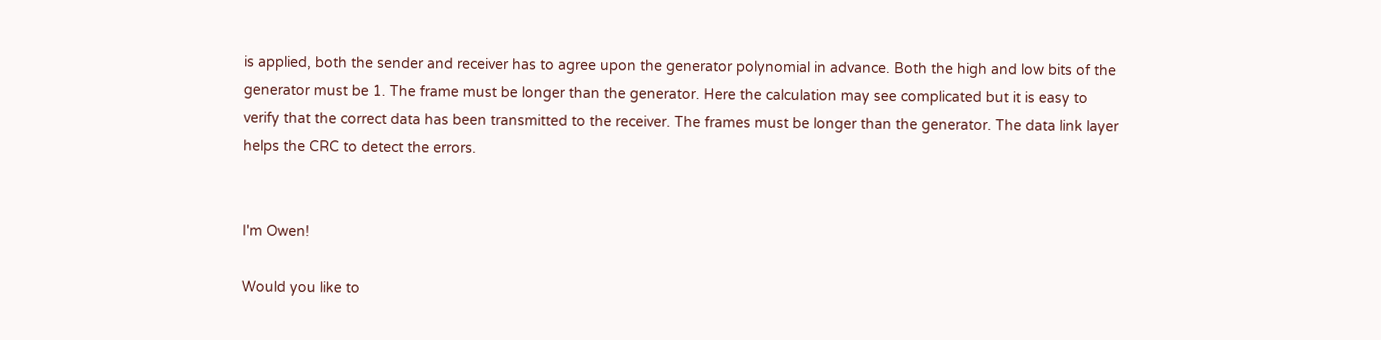is applied, both the sender and receiver has to agree upon the generator polynomial in advance. Both the high and low bits of the generator must be 1. The frame must be longer than the generator. Here the calculation may see complicated but it is easy to verify that the correct data has been transmitted to the receiver. The frames must be longer than the generator. The data link layer helps the CRC to detect the errors.


I'm Owen!

Would you like to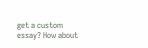get a custom essay? How about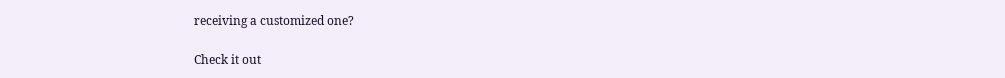receiving a customized one?

Check it out